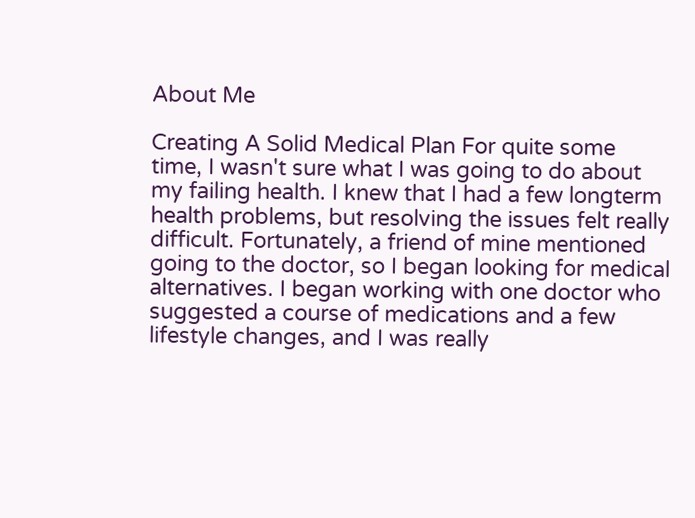About Me

Creating A Solid Medical Plan For quite some time, I wasn't sure what I was going to do about my failing health. I knew that I had a few longterm health problems, but resolving the issues felt really difficult. Fortunately, a friend of mine mentioned going to the doctor, so I began looking for medical alternatives. I began working with one doctor who suggested a course of medications and a few lifestyle changes, and I was really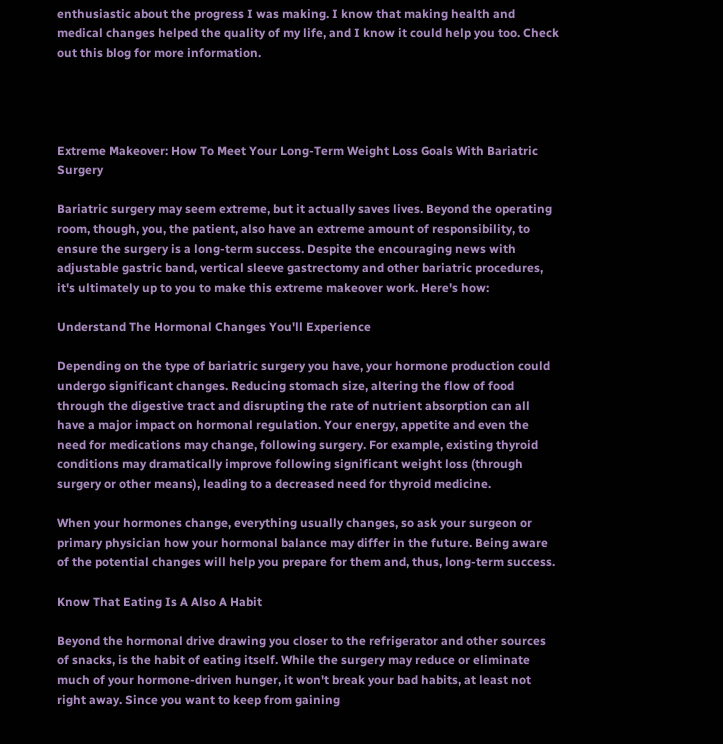enthusiastic about the progress I was making. I know that making health and medical changes helped the quality of my life, and I know it could help you too. Check out this blog for more information.




Extreme Makeover: How To Meet Your Long-Term Weight Loss Goals With Bariatric Surgery

Bariatric surgery may seem extreme, but it actually saves lives. Beyond the operating room, though, you, the patient, also have an extreme amount of responsibility, to ensure the surgery is a long-term success. Despite the encouraging news with adjustable gastric band, vertical sleeve gastrectomy and other bariatric procedures, it's ultimately up to you to make this extreme makeover work. Here's how:

Understand The Hormonal Changes You'll Experience

Depending on the type of bariatric surgery you have, your hormone production could undergo significant changes. Reducing stomach size, altering the flow of food through the digestive tract and disrupting the rate of nutrient absorption can all have a major impact on hormonal regulation. Your energy, appetite and even the need for medications may change, following surgery. For example, existing thyroid conditions may dramatically improve following significant weight loss (through surgery or other means), leading to a decreased need for thyroid medicine.

When your hormones change, everything usually changes, so ask your surgeon or primary physician how your hormonal balance may differ in the future. Being aware of the potential changes will help you prepare for them and, thus, long-term success.

Know That Eating Is A Also A Habit

Beyond the hormonal drive drawing you closer to the refrigerator and other sources of snacks, is the habit of eating itself. While the surgery may reduce or eliminate much of your hormone-driven hunger, it won't break your bad habits, at least not right away. Since you want to keep from gaining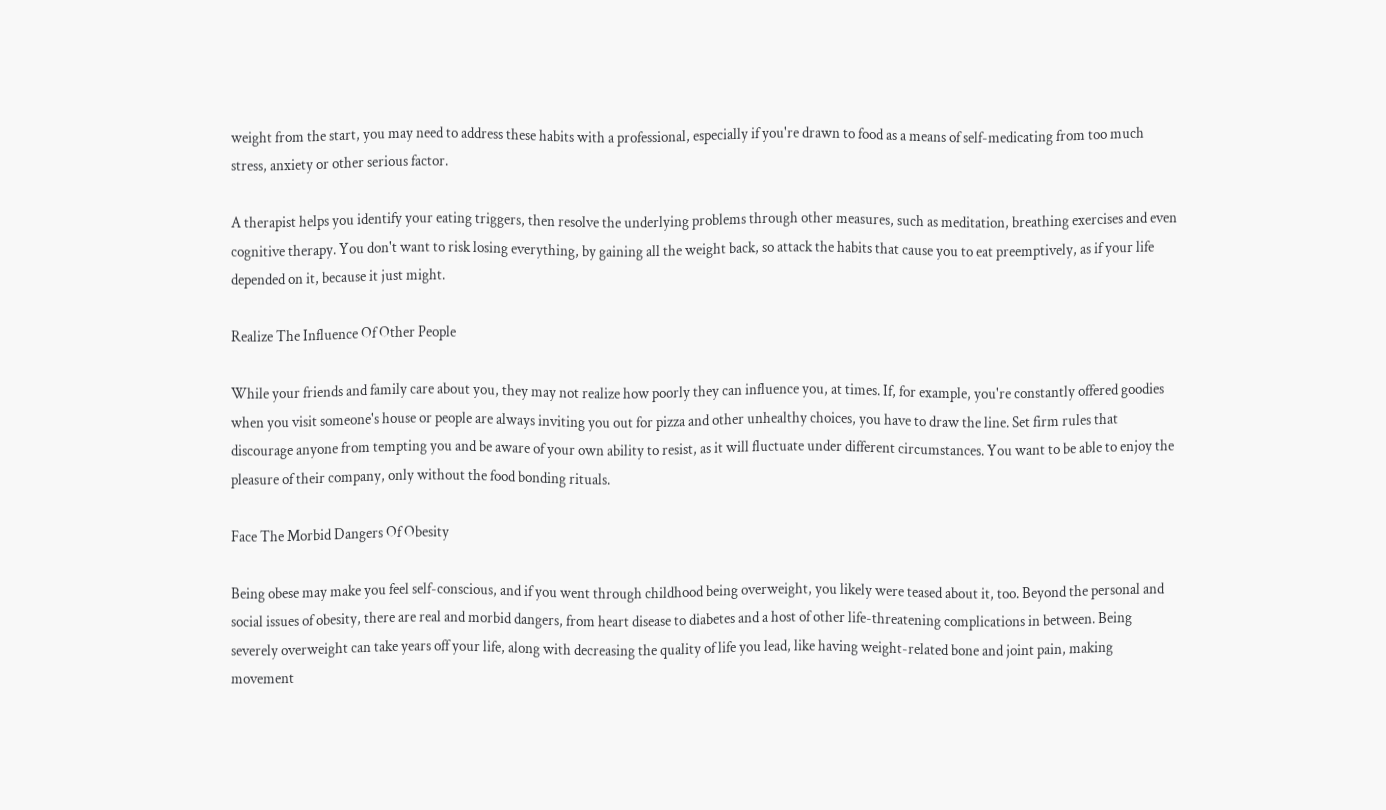weight from the start, you may need to address these habits with a professional, especially if you're drawn to food as a means of self-medicating from too much stress, anxiety or other serious factor.

A therapist helps you identify your eating triggers, then resolve the underlying problems through other measures, such as meditation, breathing exercises and even cognitive therapy. You don't want to risk losing everything, by gaining all the weight back, so attack the habits that cause you to eat preemptively, as if your life depended on it, because it just might.

Realize The Influence Of Other People

While your friends and family care about you, they may not realize how poorly they can influence you, at times. If, for example, you're constantly offered goodies when you visit someone's house or people are always inviting you out for pizza and other unhealthy choices, you have to draw the line. Set firm rules that discourage anyone from tempting you and be aware of your own ability to resist, as it will fluctuate under different circumstances. You want to be able to enjoy the pleasure of their company, only without the food bonding rituals.

Face The Morbid Dangers Of Obesity

Being obese may make you feel self-conscious, and if you went through childhood being overweight, you likely were teased about it, too. Beyond the personal and social issues of obesity, there are real and morbid dangers, from heart disease to diabetes and a host of other life-threatening complications in between. Being severely overweight can take years off your life, along with decreasing the quality of life you lead, like having weight-related bone and joint pain, making movement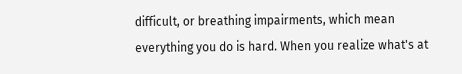difficult, or breathing impairments, which mean everything you do is hard. When you realize what's at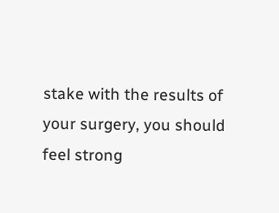stake with the results of your surgery, you should feel strong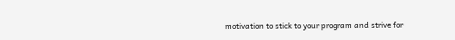motivation to stick to your program and strive for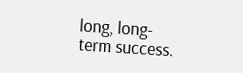long, long-term success.